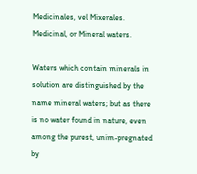Medicinales, vel Mixerales. Medicinal, or Mineral waters.

Waters which contain minerals in solution are distinguished by the name mineral waters; but as there is no water found in nature, even among the purest, unim-pregnated by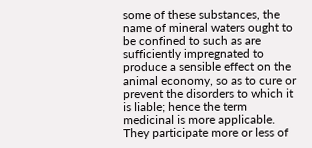some of these substances, the name of mineral waters ought to be confined to such as are sufficiently impregnated to produce a sensible effect on the animal economy, so as to cure or prevent the disorders to which it is liable; hence the term medicinal is more applicable. They participate more or less of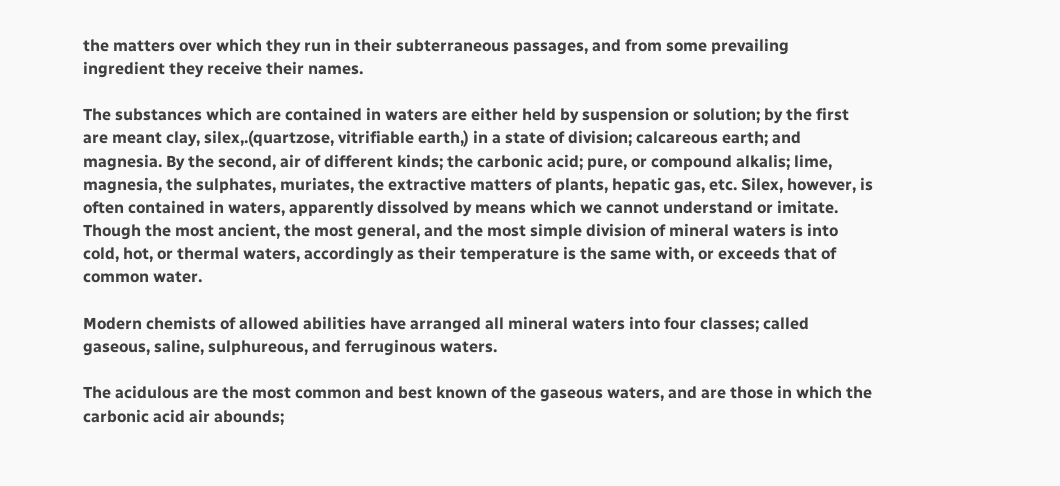the matters over which they run in their subterraneous passages, and from some prevailing ingredient they receive their names.

The substances which are contained in waters are either held by suspension or solution; by the first are meant clay, silex,.(quartzose, vitrifiable earth,) in a state of division; calcareous earth; and magnesia. By the second, air of different kinds; the carbonic acid; pure, or compound alkalis; lime, magnesia, the sulphates, muriates, the extractive matters of plants, hepatic gas, etc. Silex, however, is often contained in waters, apparently dissolved by means which we cannot understand or imitate. Though the most ancient, the most general, and the most simple division of mineral waters is into cold, hot, or thermal waters, accordingly as their temperature is the same with, or exceeds that of common water.

Modern chemists of allowed abilities have arranged all mineral waters into four classes; called gaseous, saline, sulphureous, and ferruginous waters.

The acidulous are the most common and best known of the gaseous waters, and are those in which the carbonic acid air abounds;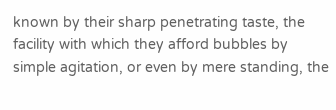known by their sharp penetrating taste, the facility with which they afford bubbles by simple agitation, or even by mere standing, the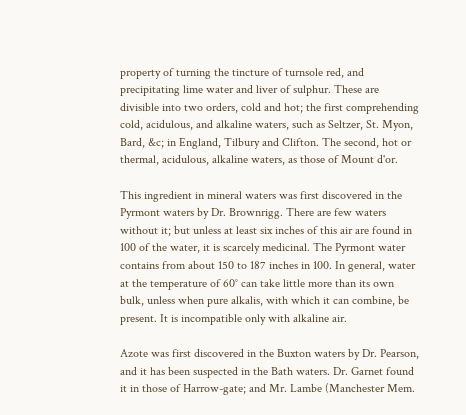property of turning the tincture of turnsole red, and precipitating lime water and liver of sulphur. These are divisible into two orders, cold and hot; the first comprehending cold, acidulous, and alkaline waters, such as Seltzer, St. Myon, Bard, &c; in England, Tilbury and Clifton. The second, hot or thermal, acidulous, alkaline waters, as those of Mount d'or.

This ingredient in mineral waters was first discovered in the Pyrmont waters by Dr. Brownrigg. There are few waters without it; but unless at least six inches of this air are found in 100 of the water, it is scarcely medicinal. The Pyrmont water contains from about 150 to 187 inches in 100. In general, water at the temperature of 60° can take little more than its own bulk, unless when pure alkalis, with which it can combine, be present. It is incompatible only with alkaline air.

Azote was first discovered in the Buxton waters by Dr. Pearson, and it has been suspected in the Bath waters. Dr. Garnet found it in those of Harrow-gate; and Mr. Lambe (Manchester Mem.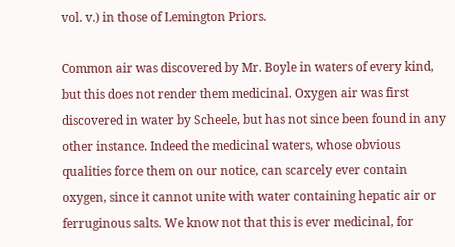vol. v.) in those of Lemington Priors.

Common air was discovered by Mr. Boyle in waters of every kind, but this does not render them medicinal. Oxygen air was first discovered in water by Scheele, but has not since been found in any other instance. Indeed the medicinal waters, whose obvious qualities force them on our notice, can scarcely ever contain oxygen, since it cannot unite with water containing hepatic air or ferruginous salts. We know not that this is ever medicinal, for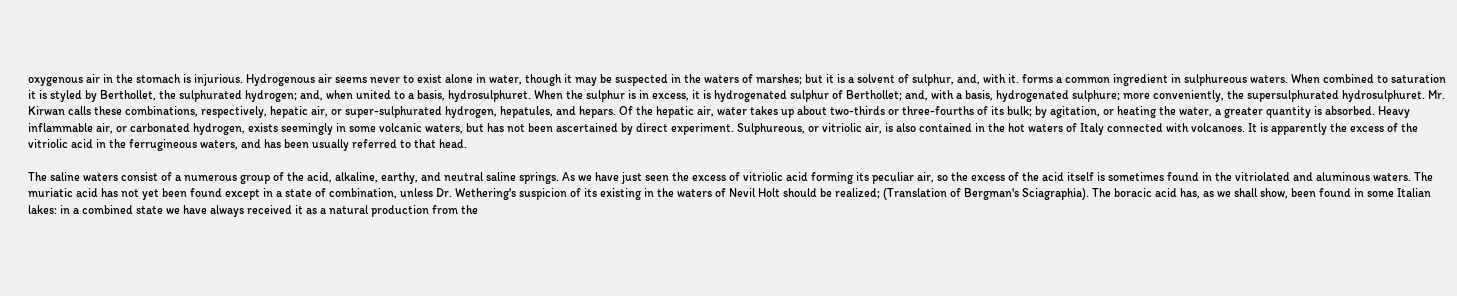oxygenous air in the stomach is injurious. Hydrogenous air seems never to exist alone in water, though it may be suspected in the waters of marshes; but it is a solvent of sulphur, and, with it. forms a common ingredient in sulphureous waters. When combined to saturation it is styled by Berthollet, the sulphurated hydrogen; and, when united to a basis, hydrosulphuret. When the sulphur is in excess, it is hydrogenated sulphur of Berthollet; and, with a basis, hydrogenated sulphure; more conveniently, the supersulphurated hydrosulphuret. Mr. Kirwan calls these combinations, respectively, hepatic air, or super-sulphurated hydrogen, hepatules, and hepars. Of the hepatic air, water takes up about two-thirds or three-fourths of its bulk; by agitation, or heating the water, a greater quantity is absorbed. Heavy inflammable air, or carbonated hydrogen, exists seemingly in some volcanic waters, but has not been ascertained by direct experiment. Sulphureous, or vitriolic air, is also contained in the hot waters of Italy connected with volcanoes. It is apparently the excess of the vitriolic acid in the ferrugineous waters, and has been usually referred to that head.

The saline waters consist of a numerous group of the acid, alkaline, earthy, and neutral saline springs. As we have just seen the excess of vitriolic acid forming its peculiar air, so the excess of the acid itself is sometimes found in the vitriolated and aluminous waters. The muriatic acid has not yet been found except in a state of combination, unless Dr. Wethering's suspicion of its existing in the waters of Nevil Holt should be realized; (Translation of Bergman's Sciagraphia). The boracic acid has, as we shall show, been found in some Italian lakes: in a combined state we have always received it as a natural production from the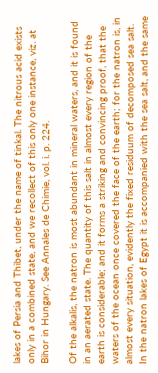lakes of Persia and Thibet, under the name of tinkal. The nitrous acid exists only in a combined state, and we recollect of this only one instance, viz. at Bihor in Hungary. See Annales de Chimie, vol. i. p. 224.

Of the alkalis, the natron is most abundant in mineral waters, and it is found in an aerated state. The quantity of this salt in almost every region of the earth is considerable; and it forms a striking and convincing proof, that the waters of the ocean once covered the face of the earth; for the natron is, in almost every situation, evidently the fixed residuum of decomposed sea salt. In the natron lakes of Egypt it is accompanied with the sea salt, and the same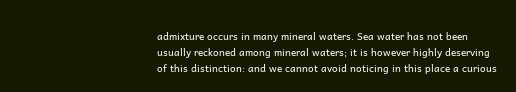admixture occurs in many mineral waters. Sea water has not been usually reckoned among mineral waters; it is however highly deserving of this distinction: and we cannot avoid noticing in this place a curious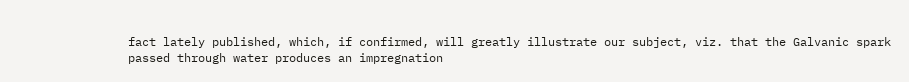fact lately published, which, if confirmed, will greatly illustrate our subject, viz. that the Galvanic spark passed through water produces an impregnation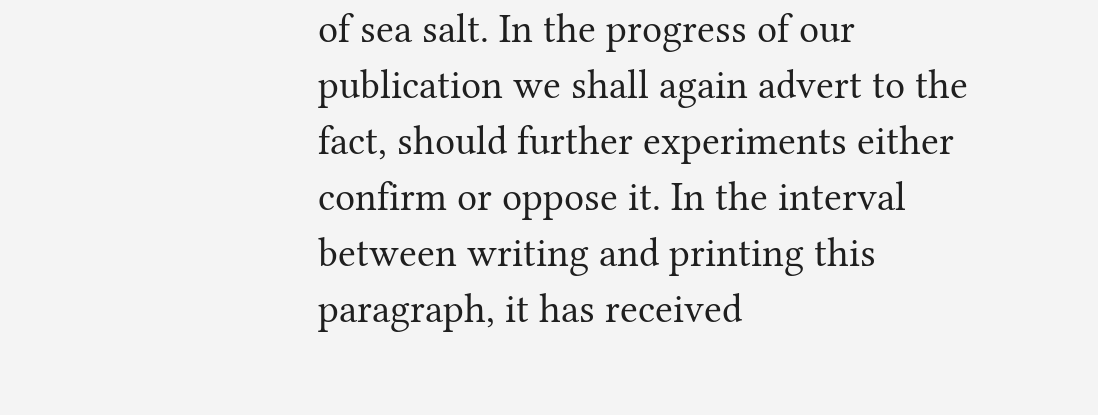of sea salt. In the progress of our publication we shall again advert to the fact, should further experiments either confirm or oppose it. In the interval between writing and printing this paragraph, it has received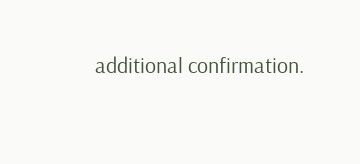additional confirmation.